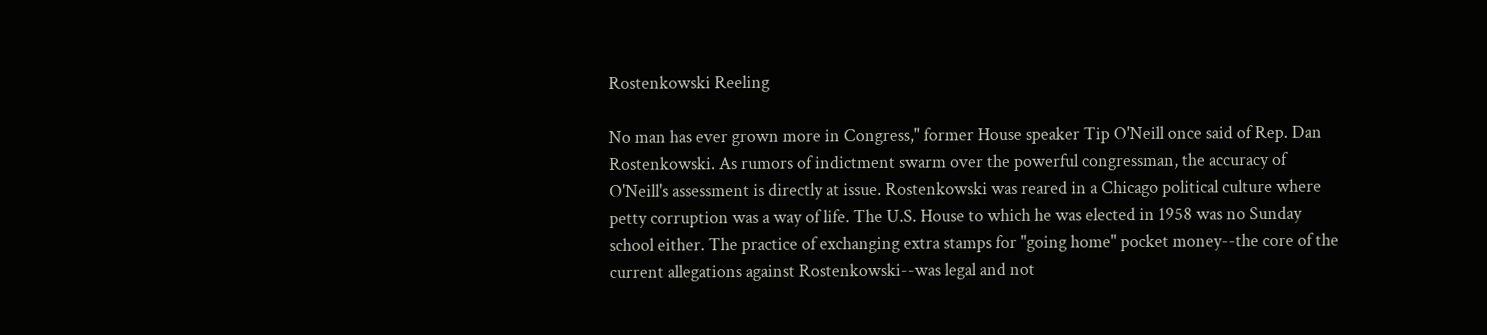Rostenkowski Reeling

No man has ever grown more in Congress," former House speaker Tip O'Neill once said of Rep. Dan Rostenkowski. As rumors of indictment swarm over the powerful congressman, the accuracy of O'Neill's assessment is directly at issue. Rostenkowski was reared in a Chicago political culture where petty corruption was a way of life. The U.S. House to which he was elected in 1958 was no Sunday school either. The practice of exchanging extra stamps for "going home" pocket money--the core of the current allegations against Rostenkowski--was legal and not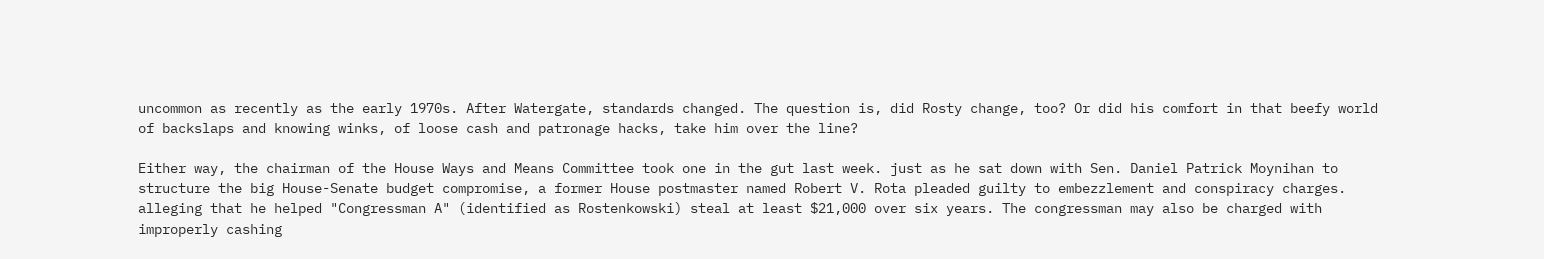uncommon as recently as the early 1970s. After Watergate, standards changed. The question is, did Rosty change, too? Or did his comfort in that beefy world of backslaps and knowing winks, of loose cash and patronage hacks, take him over the line?

Either way, the chairman of the House Ways and Means Committee took one in the gut last week. just as he sat down with Sen. Daniel Patrick Moynihan to structure the big House-Senate budget compromise, a former House postmaster named Robert V. Rota pleaded guilty to embezzlement and conspiracy charges. alleging that he helped "Congressman A" (identified as Rostenkowski) steal at least $21,000 over six years. The congressman may also be charged with improperly cashing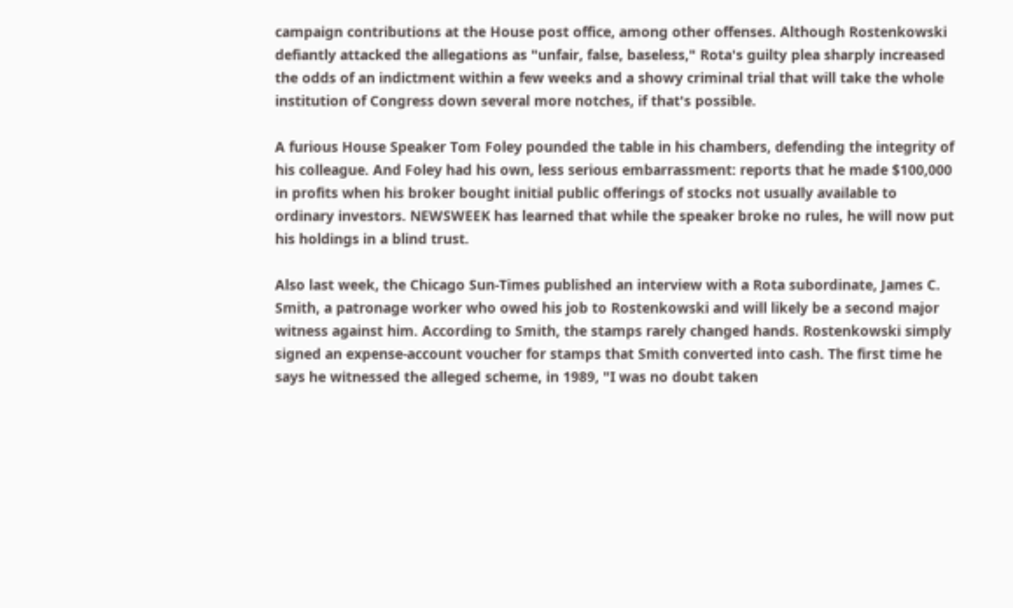campaign contributions at the House post office, among other offenses. Although Rostenkowski defiantly attacked the allegations as "unfair, false, baseless," Rota's guilty plea sharply increased the odds of an indictment within a few weeks and a showy criminal trial that will take the whole institution of Congress down several more notches, if that's possible.

A furious House Speaker Tom Foley pounded the table in his chambers, defending the integrity of his colleague. And Foley had his own, less serious embarrassment: reports that he made $100,000 in profits when his broker bought initial public offerings of stocks not usually available to ordinary investors. NEWSWEEK has learned that while the speaker broke no rules, he will now put his holdings in a blind trust.

Also last week, the Chicago Sun-Times published an interview with a Rota subordinate, James C. Smith, a patronage worker who owed his job to Rostenkowski and will likely be a second major witness against him. According to Smith, the stamps rarely changed hands. Rostenkowski simply signed an expense-account voucher for stamps that Smith converted into cash. The first time he says he witnessed the alleged scheme, in 1989, "I was no doubt taken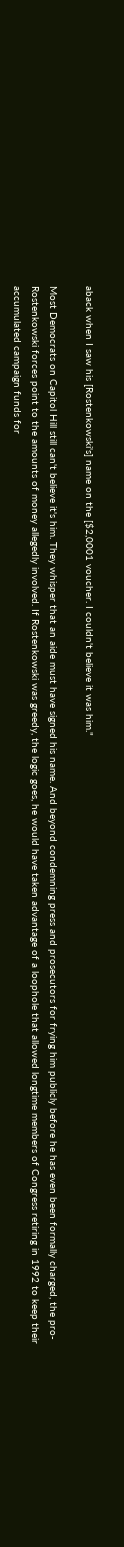aback when I saw his [Rostenkowski's] name on the [$2,0001 voucher. I couldn't believe it was him."

Most Democrats on Capitol Hill still can't believe it's him. They whisper that an aide must have signed his name. And beyond condemning press and prosecutors for frying him publicly before he has even been formally charged, the pro-Rostenkowski forces point to the amounts of money allegedly involved. If Rostenkowski was greedy, the logic goes, he would have taken advantage of a loophole that allowed longtime members of Congress retiring in 1992 to keep their accumulated campaign funds for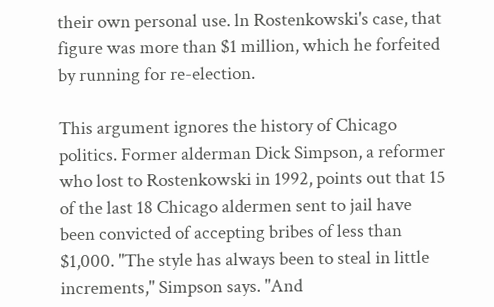their own personal use. ln Rostenkowski's case, that figure was more than $1 million, which he forfeited by running for re-election.

This argument ignores the history of Chicago politics. Former alderman Dick Simpson, a reformer who lost to Rostenkowski in 1992, points out that 15 of the last 18 Chicago aldermen sent to jail have been convicted of accepting bribes of less than $1,000. "The style has always been to steal in little increments," Simpson says. "And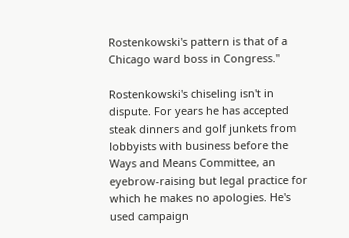Rostenkowski's pattern is that of a Chicago ward boss in Congress."

Rostenkowski's chiseling isn't in dispute. For years he has accepted steak dinners and golf junkets from lobbyists with business before the Ways and Means Committee, an eyebrow-raising but legal practice for which he makes no apologies. He's used campaign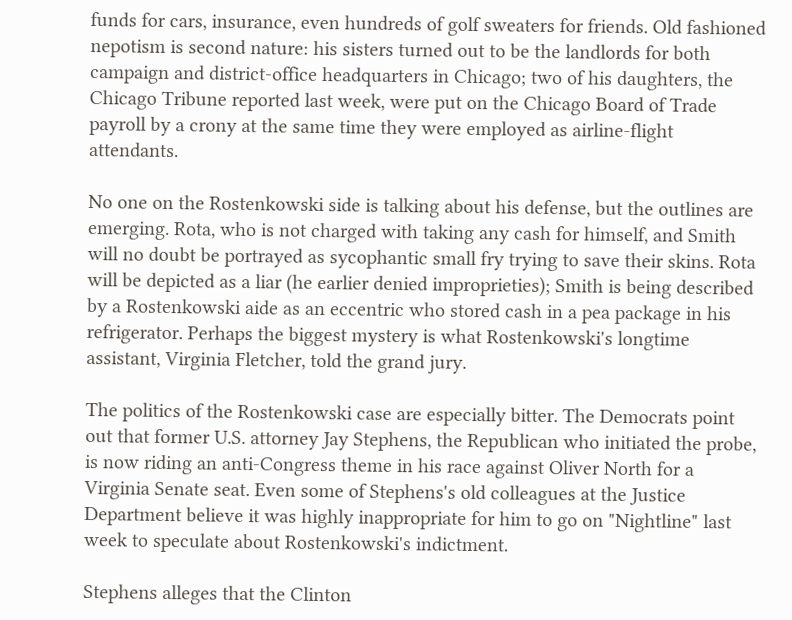funds for cars, insurance, even hundreds of golf sweaters for friends. Old fashioned nepotism is second nature: his sisters turned out to be the landlords for both campaign and district-office headquarters in Chicago; two of his daughters, the Chicago Tribune reported last week, were put on the Chicago Board of Trade payroll by a crony at the same time they were employed as airline-flight attendants.

No one on the Rostenkowski side is talking about his defense, but the outlines are emerging. Rota, who is not charged with taking any cash for himself, and Smith will no doubt be portrayed as sycophantic small fry trying to save their skins. Rota will be depicted as a liar (he earlier denied improprieties); Smith is being described by a Rostenkowski aide as an eccentric who stored cash in a pea package in his refrigerator. Perhaps the biggest mystery is what Rostenkowski's longtime assistant, Virginia Fletcher, told the grand jury.

The politics of the Rostenkowski case are especially bitter. The Democrats point out that former U.S. attorney Jay Stephens, the Republican who initiated the probe, is now riding an anti-Congress theme in his race against Oliver North for a Virginia Senate seat. Even some of Stephens's old colleagues at the Justice Department believe it was highly inappropriate for him to go on "Nightline" last week to speculate about Rostenkowski's indictment.

Stephens alleges that the Clinton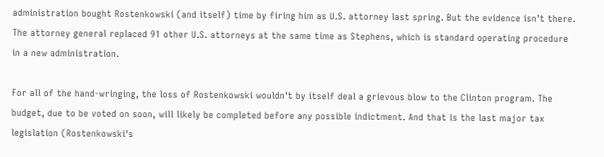administration bought Rostenkowski (and itself) time by firing him as U.S. attorney last spring. But the evidence isn't there. The attorney general replaced 91 other U.S. attorneys at the same time as Stephens, which is standard operating procedure in a new administration.

For all of the hand-wringing, the loss of Rostenkowski wouldn't by itself deal a grievous blow to the Clinton program. The budget, due to be voted on soon, will likely be completed before any possible indictment. And that is the last major tax legislation (Rostenkowski's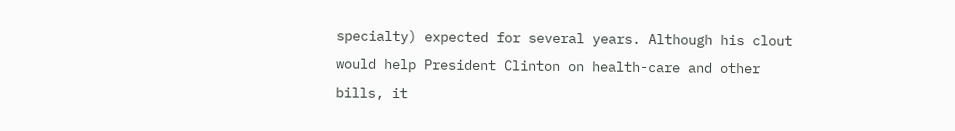specialty) expected for several years. Although his clout would help President Clinton on health-care and other bills, it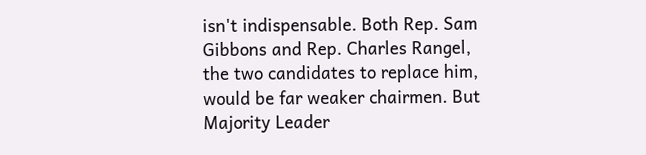isn't indispensable. Both Rep. Sam Gibbons and Rep. Charles Rangel, the two candidates to replace him, would be far weaker chairmen. But Majority Leader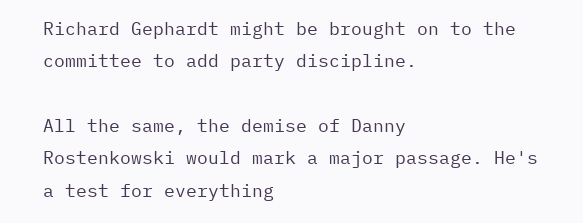Richard Gephardt might be brought on to the committee to add party discipline.

All the same, the demise of Danny Rostenkowski would mark a major passage. He's a test for everything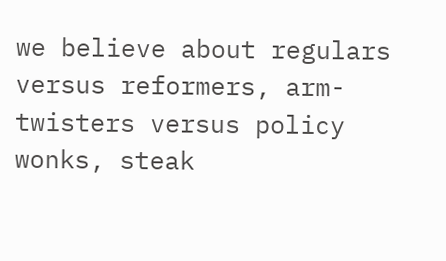we believe about regulars versus reformers, arm-twisters versus policy wonks, steak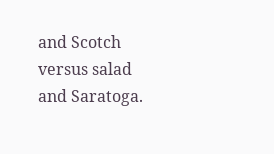and Scotch versus salad and Saratoga.